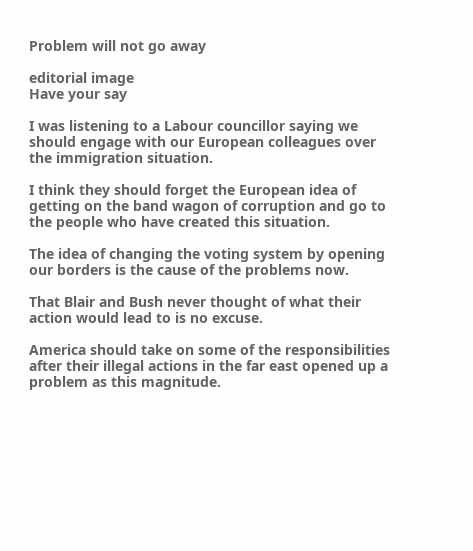Problem will not go away

editorial image
Have your say

I was listening to a Labour councillor saying we should engage with our European colleagues over the immigration situation.

I think they should forget the European idea of getting on the band wagon of corruption and go to the people who have created this situation.

The idea of changing the voting system by opening our borders is the cause of the problems now.

That Blair and Bush never thought of what their action would lead to is no excuse.

America should take on some of the responsibilities after their illegal actions in the far east opened up a problem as this magnitude.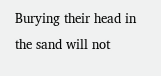Burying their head in the sand will not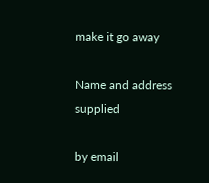make it go away

Name and address supplied

by email